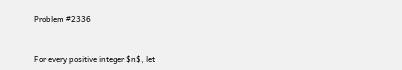Problem #2336


For every positive integer $n$, let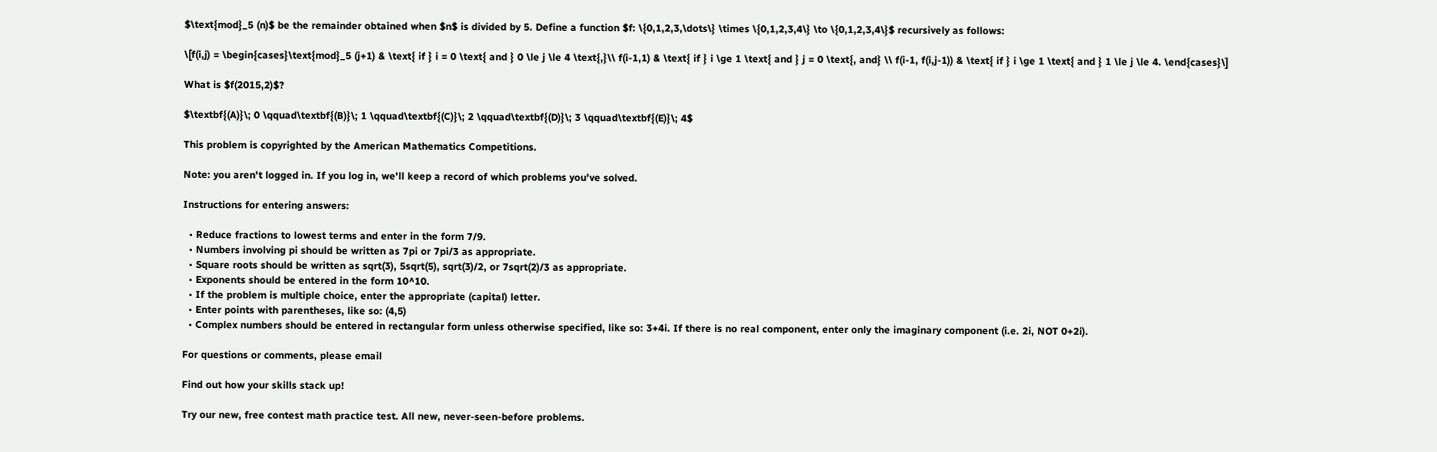$\text{mod}_5 (n)$ be the remainder obtained when $n$ is divided by 5. Define a function $f: \{0,1,2,3,\dots\} \times \{0,1,2,3,4\} \to \{0,1,2,3,4\}$ recursively as follows:

\[f(i,j) = \begin{cases}\text{mod}_5 (j+1) & \text{ if } i = 0 \text{ and } 0 \le j \le 4 \text{,}\\ f(i-1,1) & \text{ if } i \ge 1 \text{ and } j = 0 \text{, and} \\ f(i-1, f(i,j-1)) & \text{ if } i \ge 1 \text{ and } 1 \le j \le 4. \end{cases}\]

What is $f(2015,2)$?

$\textbf{(A)}\; 0 \qquad\textbf{(B)}\; 1 \qquad\textbf{(C)}\; 2 \qquad\textbf{(D)}\; 3 \qquad\textbf{(E)}\; 4$

This problem is copyrighted by the American Mathematics Competitions.

Note: you aren't logged in. If you log in, we'll keep a record of which problems you've solved.

Instructions for entering answers:

  • Reduce fractions to lowest terms and enter in the form 7/9.
  • Numbers involving pi should be written as 7pi or 7pi/3 as appropriate.
  • Square roots should be written as sqrt(3), 5sqrt(5), sqrt(3)/2, or 7sqrt(2)/3 as appropriate.
  • Exponents should be entered in the form 10^10.
  • If the problem is multiple choice, enter the appropriate (capital) letter.
  • Enter points with parentheses, like so: (4,5)
  • Complex numbers should be entered in rectangular form unless otherwise specified, like so: 3+4i. If there is no real component, enter only the imaginary component (i.e. 2i, NOT 0+2i).

For questions or comments, please email

Find out how your skills stack up!

Try our new, free contest math practice test. All new, never-seen-before problems.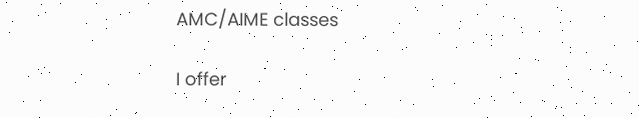AMC/AIME classes

I offer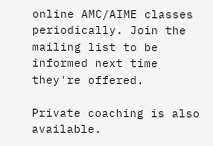online AMC/AIME classes periodically. Join the mailing list to be informed next time they're offered.

Private coaching is also available.